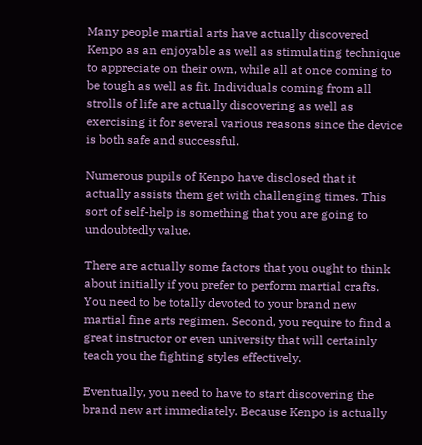Many people martial arts have actually discovered Kenpo as an enjoyable as well as stimulating technique to appreciate on their own, while all at once coming to be tough as well as fit. Individuals coming from all strolls of life are actually discovering as well as exercising it for several various reasons since the device is both safe and successful.

Numerous pupils of Kenpo have disclosed that it actually assists them get with challenging times. This sort of self-help is something that you are going to undoubtedly value.

There are actually some factors that you ought to think about initially if you prefer to perform martial crafts. You need to be totally devoted to your brand new martial fine arts regimen. Second, you require to find a great instructor or even university that will certainly teach you the fighting styles effectively.

Eventually, you need to have to start discovering the brand new art immediately. Because Kenpo is actually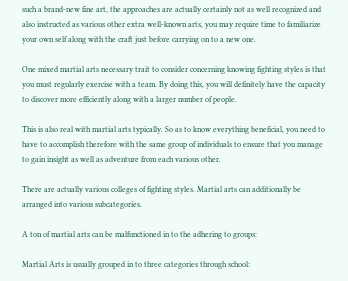such a brand-new fine art, the approaches are actually certainly not as well recognized and also instructed as various other extra well-known arts, you may require time to familiarize your own self along with the craft just before carrying on to a new one.

One mixed martial arts necessary trait to consider concerning knowing fighting styles is that you must regularly exercise with a team. By doing this, you will definitely have the capacity to discover more efficiently along with a larger number of people.

This is also real with martial arts typically. So as to know everything beneficial, you need to have to accomplish therefore with the same group of individuals to ensure that you manage to gain insight as well as adventure from each various other.

There are actually various colleges of fighting styles. Martial arts can additionally be arranged into various subcategories.

A ton of martial arts can be malfunctioned in to the adhering to groups:

Martial Arts is usually grouped in to three categories through school: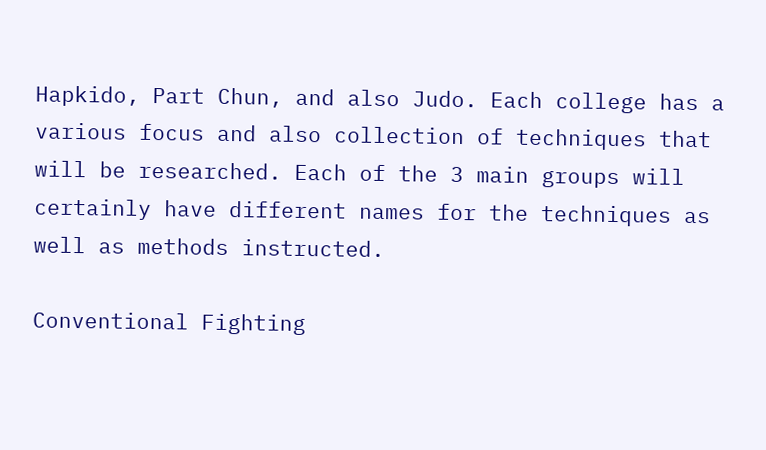Hapkido, Part Chun, and also Judo. Each college has a various focus and also collection of techniques that will be researched. Each of the 3 main groups will certainly have different names for the techniques as well as methods instructed.

Conventional Fighting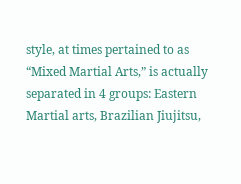style, at times pertained to as “Mixed Martial Arts,” is actually separated in 4 groups: Eastern Martial arts, Brazilian Jiujitsu,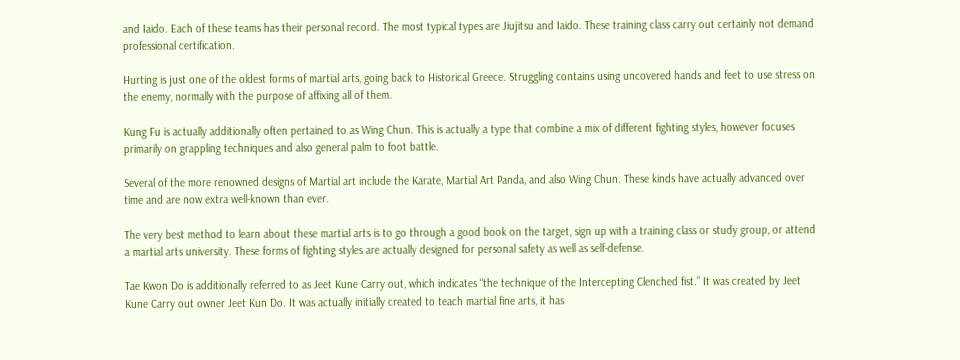and Iaido. Each of these teams has their personal record. The most typical types are Jiujitsu and Iaido. These training class carry out certainly not demand professional certification.

Hurting is just one of the oldest forms of martial arts, going back to Historical Greece. Struggling contains using uncovered hands and feet to use stress on the enemy, normally with the purpose of affixing all of them.

Kung Fu is actually additionally often pertained to as Wing Chun. This is actually a type that combine a mix of different fighting styles, however focuses primarily on grappling techniques and also general palm to foot battle.

Several of the more renowned designs of Martial art include the Karate, Martial Art Panda, and also Wing Chun. These kinds have actually advanced over time and are now extra well-known than ever.

The very best method to learn about these martial arts is to go through a good book on the target, sign up with a training class or study group, or attend a martial arts university. These forms of fighting styles are actually designed for personal safety as well as self-defense.

Tae Kwon Do is additionally referred to as Jeet Kune Carry out, which indicates “the technique of the Intercepting Clenched fist.” It was created by Jeet Kune Carry out owner Jeet Kun Do. It was actually initially created to teach martial fine arts, it has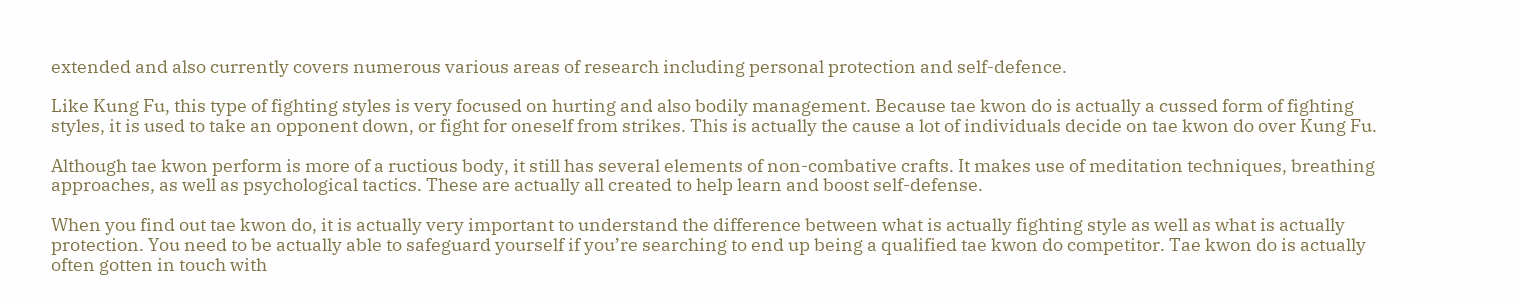extended and also currently covers numerous various areas of research including personal protection and self-defence.

Like Kung Fu, this type of fighting styles is very focused on hurting and also bodily management. Because tae kwon do is actually a cussed form of fighting styles, it is used to take an opponent down, or fight for oneself from strikes. This is actually the cause a lot of individuals decide on tae kwon do over Kung Fu.

Although tae kwon perform is more of a ructious body, it still has several elements of non-combative crafts. It makes use of meditation techniques, breathing approaches, as well as psychological tactics. These are actually all created to help learn and boost self-defense.

When you find out tae kwon do, it is actually very important to understand the difference between what is actually fighting style as well as what is actually protection. You need to be actually able to safeguard yourself if you’re searching to end up being a qualified tae kwon do competitor. Tae kwon do is actually often gotten in touch with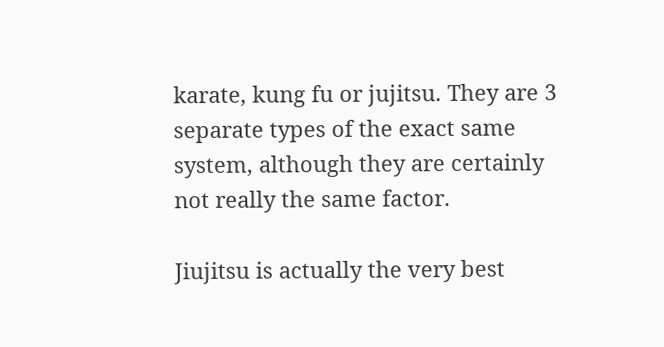karate, kung fu or jujitsu. They are 3 separate types of the exact same system, although they are certainly not really the same factor.

Jiujitsu is actually the very best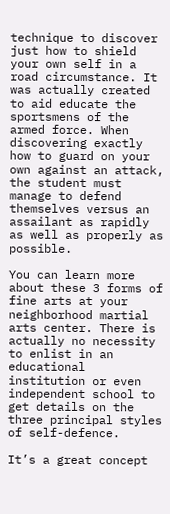technique to discover just how to shield your own self in a road circumstance. It was actually created to aid educate the sportsmens of the armed force. When discovering exactly how to guard on your own against an attack, the student must manage to defend themselves versus an assailant as rapidly as well as properly as possible.

You can learn more about these 3 forms of fine arts at your neighborhood martial arts center. There is actually no necessity to enlist in an educational institution or even independent school to get details on the three principal styles of self-defence.

It’s a great concept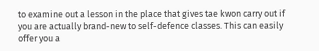to examine out a lesson in the place that gives tae kwon carry out if you are actually brand-new to self-defence classes. This can easily offer you a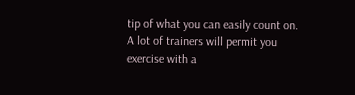tip of what you can easily count on. A lot of trainers will permit you exercise with a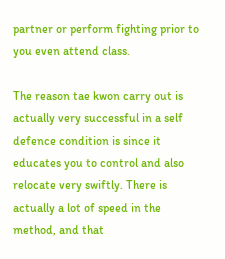partner or perform fighting prior to you even attend class.

The reason tae kwon carry out is actually very successful in a self defence condition is since it educates you to control and also relocate very swiftly. There is actually a lot of speed in the method, and that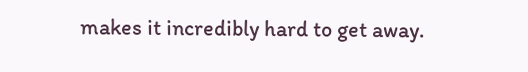makes it incredibly hard to get away.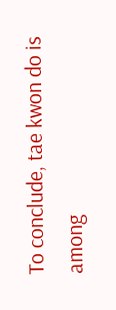To conclude, tae kwon do is among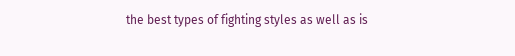the best types of fighting styles as well as is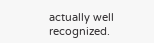actually well recognized.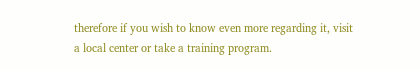therefore if you wish to know even more regarding it, visit a local center or take a training program.